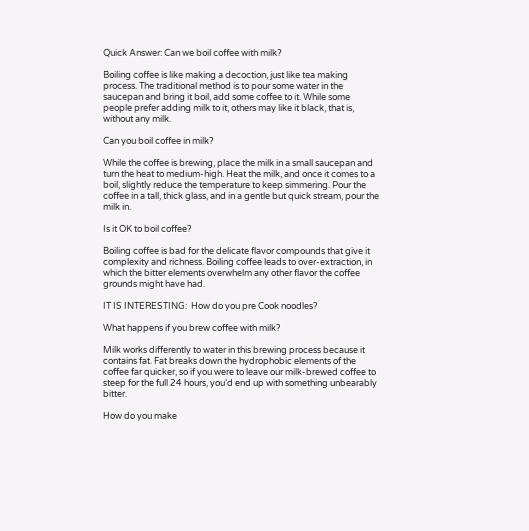Quick Answer: Can we boil coffee with milk?

Boiling coffee is like making a decoction, just like tea making process. The traditional method is to pour some water in the saucepan and bring it boil, add some coffee to it. While some people prefer adding milk to it, others may like it black, that is, without any milk.

Can you boil coffee in milk?

While the coffee is brewing, place the milk in a small saucepan and turn the heat to medium-high. Heat the milk, and once it comes to a boil, slightly reduce the temperature to keep simmering. Pour the coffee in a tall, thick glass, and in a gentle but quick stream, pour the milk in.

Is it OK to boil coffee?

Boiling coffee is bad for the delicate flavor compounds that give it complexity and richness. Boiling coffee leads to over-extraction, in which the bitter elements overwhelm any other flavor the coffee grounds might have had.

IT IS INTERESTING:  How do you pre Cook noodles?

What happens if you brew coffee with milk?

Milk works differently to water in this brewing process because it contains fat. Fat breaks down the hydrophobic elements of the coffee far quicker, so if you were to leave our milk-brewed coffee to steep for the full 24 hours, you’d end up with something unbearably bitter.

How do you make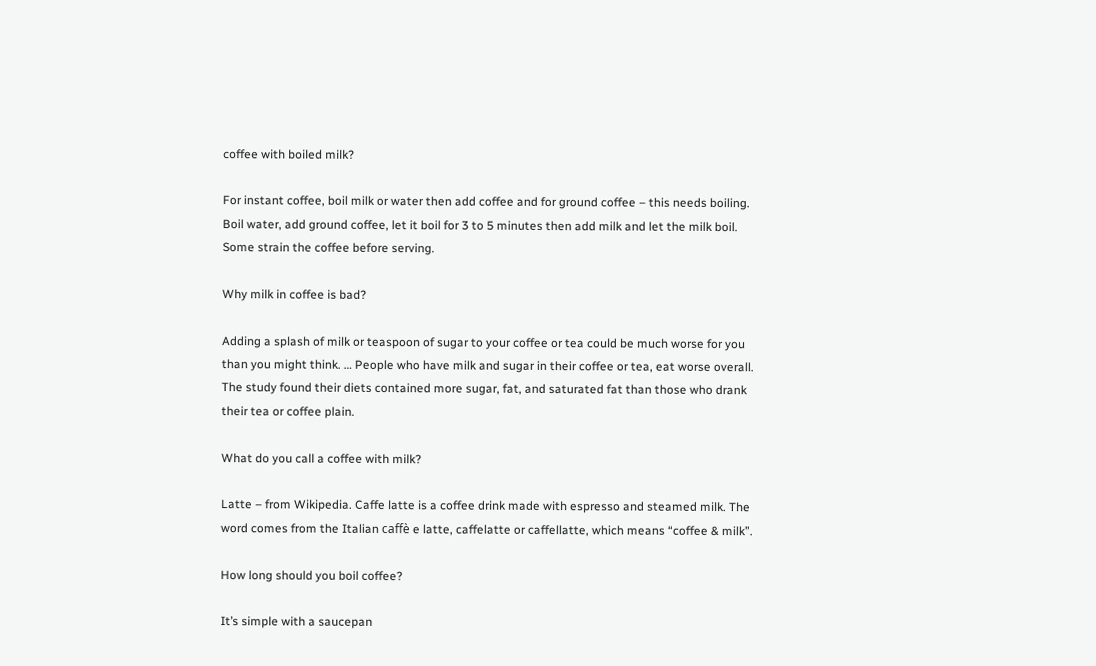coffee with boiled milk?

For instant coffee, boil milk or water then add coffee and for ground coffee – this needs boiling. Boil water, add ground coffee, let it boil for 3 to 5 minutes then add milk and let the milk boil. Some strain the coffee before serving.

Why milk in coffee is bad?

Adding a splash of milk or teaspoon of sugar to your coffee or tea could be much worse for you than you might think. … People who have milk and sugar in their coffee or tea, eat worse overall. The study found their diets contained more sugar, fat, and saturated fat than those who drank their tea or coffee plain.

What do you call a coffee with milk?

Latte – from Wikipedia. Caffe latte is a coffee drink made with espresso and steamed milk. The word comes from the Italian caffè e latte, caffelatte or caffellatte, which means “coffee & milk”.

How long should you boil coffee?

It’s simple with a saucepan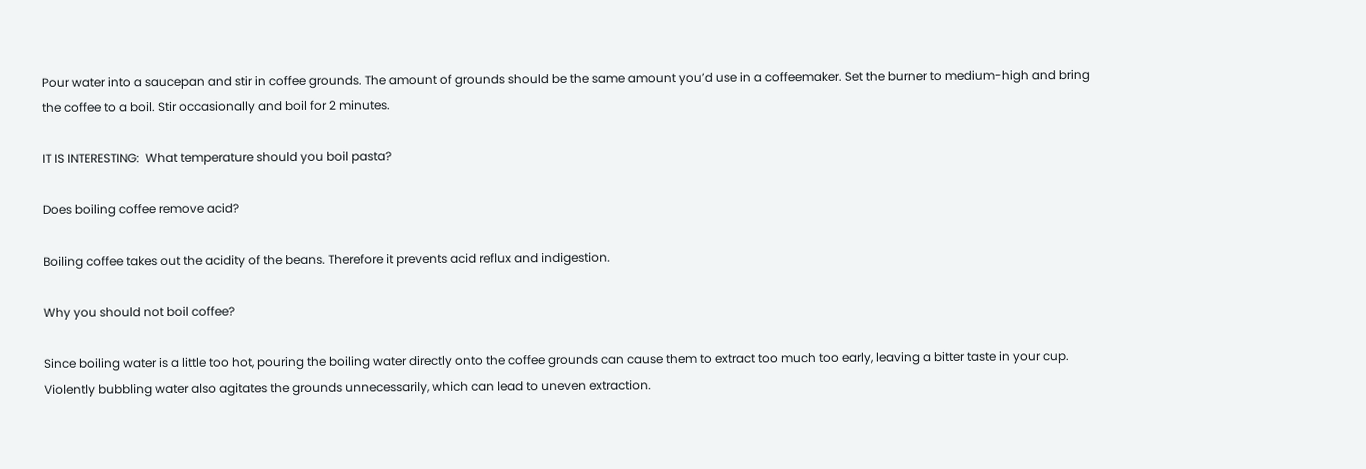Pour water into a saucepan and stir in coffee grounds. The amount of grounds should be the same amount you’d use in a coffeemaker. Set the burner to medium-high and bring the coffee to a boil. Stir occasionally and boil for 2 minutes.

IT IS INTERESTING:  What temperature should you boil pasta?

Does boiling coffee remove acid?

Boiling coffee takes out the acidity of the beans. Therefore it prevents acid reflux and indigestion.

Why you should not boil coffee?

Since boiling water is a little too hot, pouring the boiling water directly onto the coffee grounds can cause them to extract too much too early, leaving a bitter taste in your cup. Violently bubbling water also agitates the grounds unnecessarily, which can lead to uneven extraction.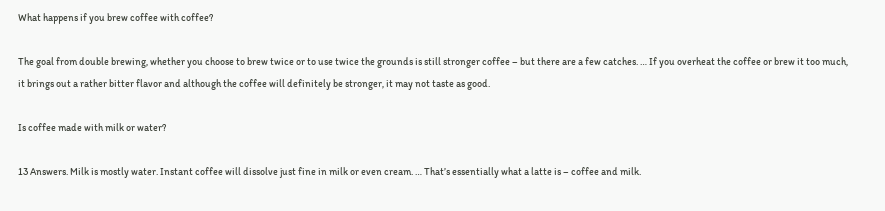What happens if you brew coffee with coffee?

The goal from double brewing, whether you choose to brew twice or to use twice the grounds is still stronger coffee – but there are a few catches. … If you overheat the coffee or brew it too much, it brings out a rather bitter flavor and although the coffee will definitely be stronger, it may not taste as good.

Is coffee made with milk or water?

13 Answers. Milk is mostly water. Instant coffee will dissolve just fine in milk or even cream. … That’s essentially what a latte is – coffee and milk.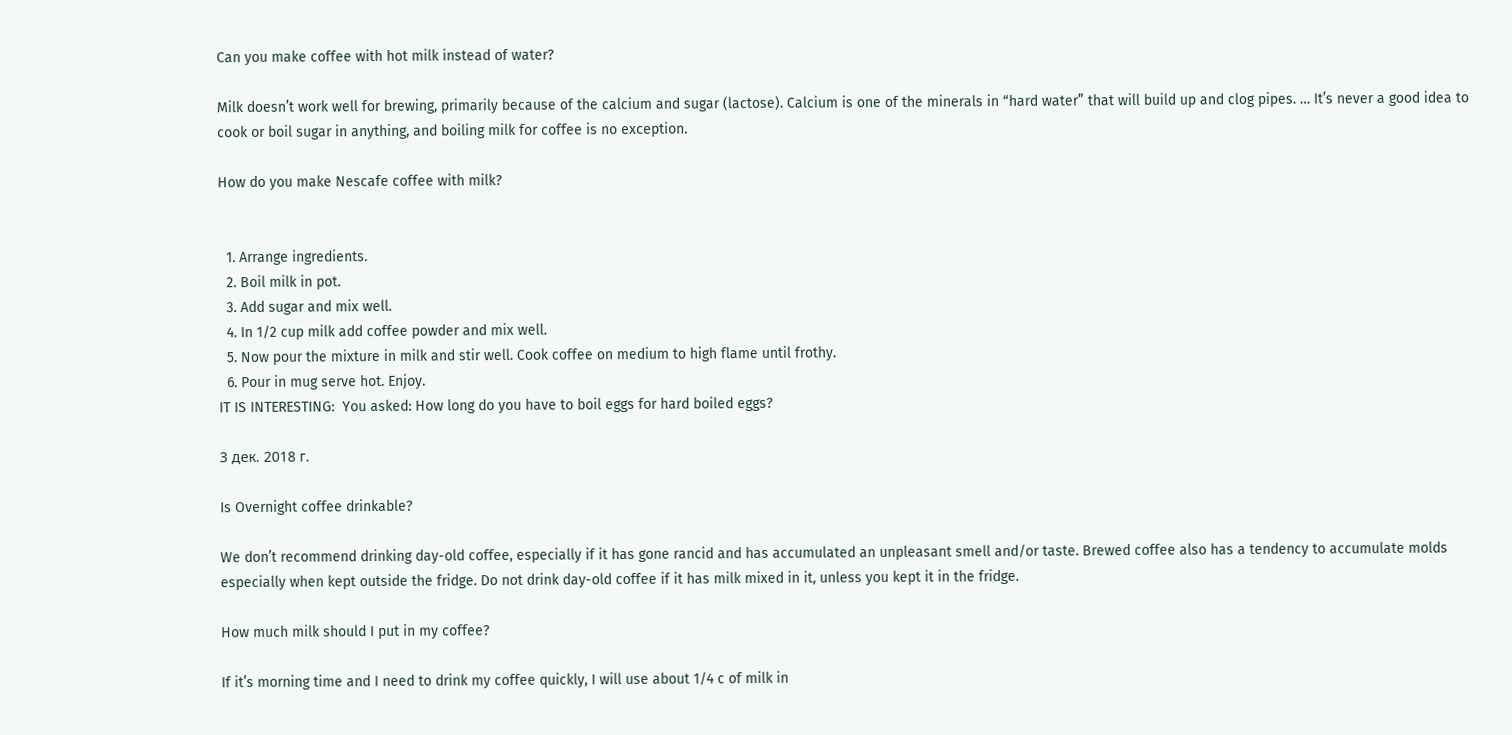Can you make coffee with hot milk instead of water?

Milk doesn’t work well for brewing, primarily because of the calcium and sugar (lactose). Calcium is one of the minerals in “hard water” that will build up and clog pipes. … It’s never a good idea to cook or boil sugar in anything, and boiling milk for coffee is no exception.

How do you make Nescafe coffee with milk?


  1. Arrange ingredients.
  2. Boil milk in pot.
  3. Add sugar and mix well.
  4. In 1/2 cup milk add coffee powder and mix well.
  5. Now pour the mixture in milk and stir well. Cook coffee on medium to high flame until frothy.
  6. Pour in mug serve hot. Enjoy.
IT IS INTERESTING:  You asked: How long do you have to boil eggs for hard boiled eggs?

3 дек. 2018 г.

Is Overnight coffee drinkable?

We don’t recommend drinking day-old coffee, especially if it has gone rancid and has accumulated an unpleasant smell and/or taste. Brewed coffee also has a tendency to accumulate molds especially when kept outside the fridge. Do not drink day-old coffee if it has milk mixed in it, unless you kept it in the fridge.

How much milk should I put in my coffee?

If it’s morning time and I need to drink my coffee quickly, I will use about 1/4 c of milk in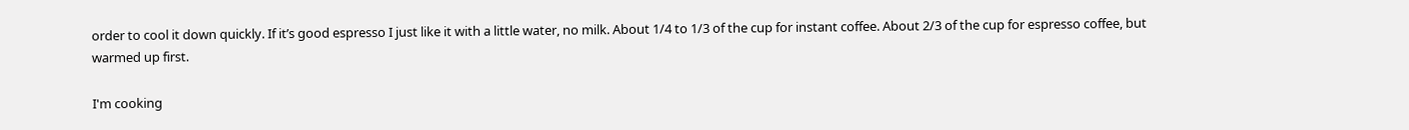order to cool it down quickly. If it’s good espresso I just like it with a little water, no milk. About 1/4 to 1/3 of the cup for instant coffee. About 2/3 of the cup for espresso coffee, but warmed up first.

I'm cooking